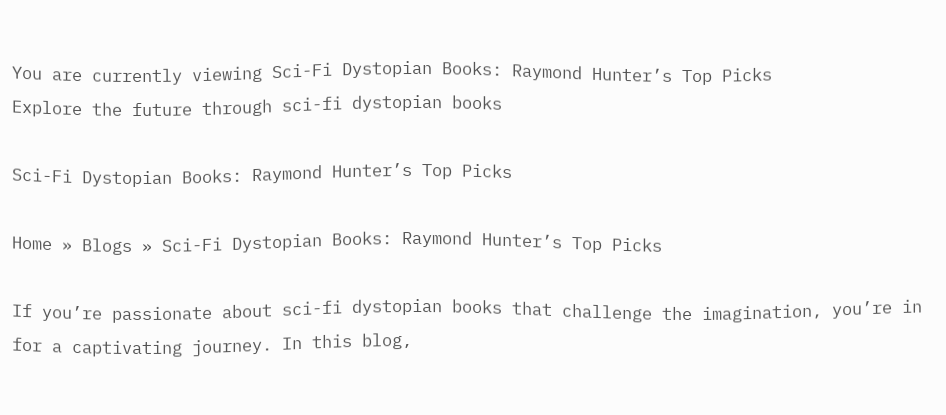You are currently viewing Sci-Fi Dystopian Books: Raymond Hunter’s Top Picks
Explore the future through sci-fi dystopian books

Sci-Fi Dystopian Books: Raymond Hunter’s Top Picks

Home » Blogs » Sci-Fi Dystopian Books: Raymond Hunter’s Top Picks

If you’re passionate about sci-fi dystopian books that challenge the imagination, you’re in for a captivating journey. In this blog,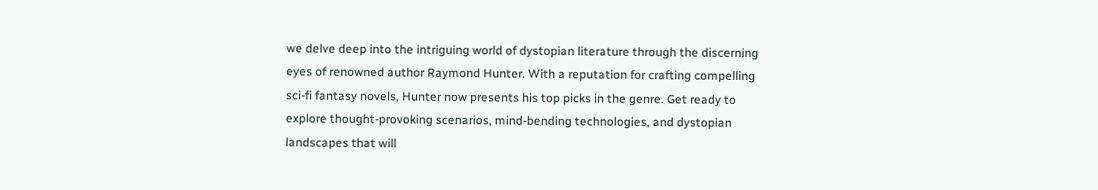we delve deep into the intriguing world of dystopian literature through the discerning eyes of renowned author Raymond Hunter. With a reputation for crafting compelling sci-fi fantasy novels, Hunter now presents his top picks in the genre. Get ready to explore thought-provoking scenarios, mind-bending technologies, and dystopian landscapes that will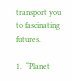transport you to fascinating futures.

1.  “Planet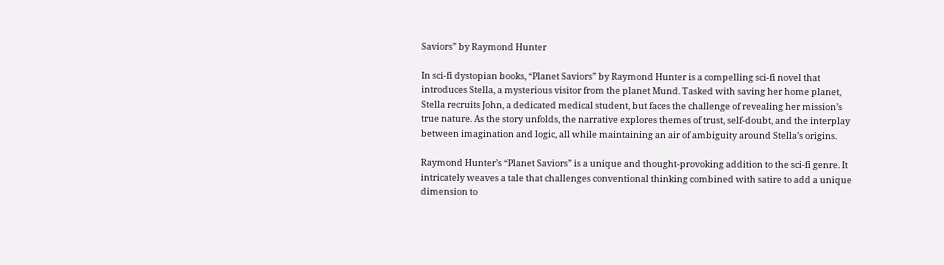Saviors” by Raymond Hunter

In sci-fi dystopian books, “Planet Saviors” by Raymond Hunter is a compelling sci-fi novel that introduces Stella, a mysterious visitor from the planet Mund. Tasked with saving her home planet, Stella recruits John, a dedicated medical student, but faces the challenge of revealing her mission’s true nature. As the story unfolds, the narrative explores themes of trust, self-doubt, and the interplay between imagination and logic, all while maintaining an air of ambiguity around Stella’s origins.

Raymond Hunter’s “Planet Saviors” is a unique and thought-provoking addition to the sci-fi genre. It intricately weaves a tale that challenges conventional thinking combined with satire to add a unique dimension to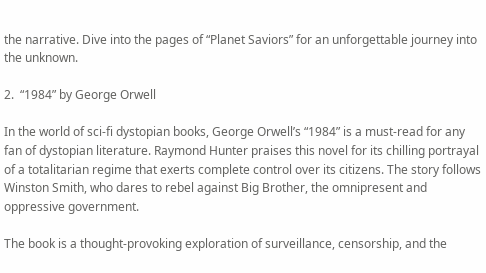the narrative. Dive into the pages of “Planet Saviors” for an unforgettable journey into the unknown.

2.  “1984” by George Orwell

In the world of sci-fi dystopian books, George Orwell’s “1984” is a must-read for any fan of dystopian literature. Raymond Hunter praises this novel for its chilling portrayal of a totalitarian regime that exerts complete control over its citizens. The story follows Winston Smith, who dares to rebel against Big Brother, the omnipresent and oppressive government.

The book is a thought-provoking exploration of surveillance, censorship, and the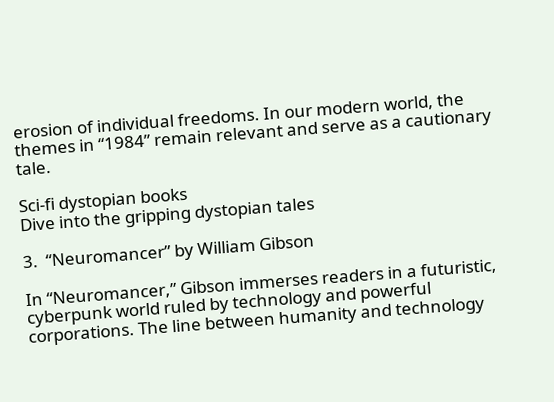erosion of individual freedoms. In our modern world, the themes in “1984” remain relevant and serve as a cautionary tale.

Sci-fi dystopian books
Dive into the gripping dystopian tales

3.  “Neuromancer” by William Gibson

In “Neuromancer,” Gibson immerses readers in a futuristic, cyberpunk world ruled by technology and powerful corporations. The line between humanity and technology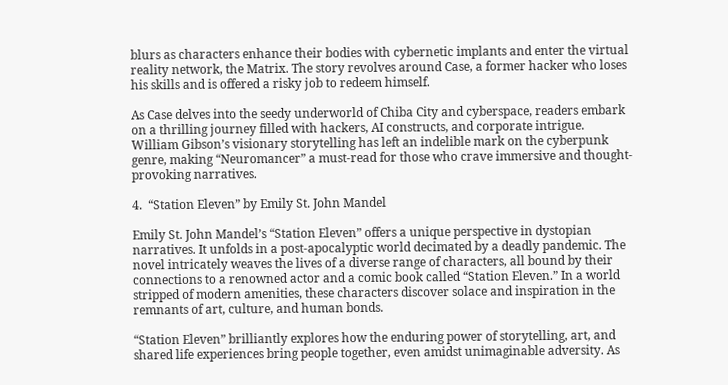blurs as characters enhance their bodies with cybernetic implants and enter the virtual reality network, the Matrix. The story revolves around Case, a former hacker who loses his skills and is offered a risky job to redeem himself.

As Case delves into the seedy underworld of Chiba City and cyberspace, readers embark on a thrilling journey filled with hackers, AI constructs, and corporate intrigue. William Gibson’s visionary storytelling has left an indelible mark on the cyberpunk genre, making “Neuromancer” a must-read for those who crave immersive and thought-provoking narratives.

4.  “Station Eleven” by Emily St. John Mandel

Emily St. John Mandel’s “Station Eleven” offers a unique perspective in dystopian narratives. It unfolds in a post-apocalyptic world decimated by a deadly pandemic. The novel intricately weaves the lives of a diverse range of characters, all bound by their connections to a renowned actor and a comic book called “Station Eleven.” In a world stripped of modern amenities, these characters discover solace and inspiration in the remnants of art, culture, and human bonds.

“Station Eleven” brilliantly explores how the enduring power of storytelling, art, and shared life experiences bring people together, even amidst unimaginable adversity. As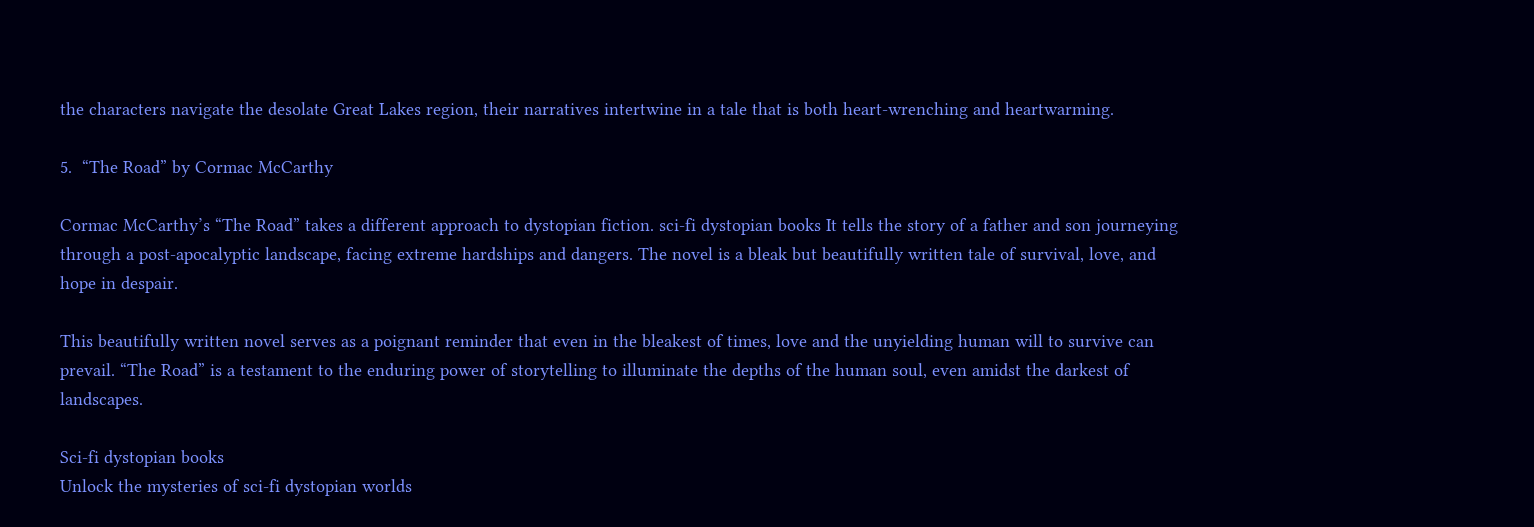the characters navigate the desolate Great Lakes region, their narratives intertwine in a tale that is both heart-wrenching and heartwarming.

5.  “The Road” by Cormac McCarthy

Cormac McCarthy’s “The Road” takes a different approach to dystopian fiction. sci-fi dystopian books It tells the story of a father and son journeying through a post-apocalyptic landscape, facing extreme hardships and dangers. The novel is a bleak but beautifully written tale of survival, love, and hope in despair.

This beautifully written novel serves as a poignant reminder that even in the bleakest of times, love and the unyielding human will to survive can prevail. “The Road” is a testament to the enduring power of storytelling to illuminate the depths of the human soul, even amidst the darkest of landscapes.

Sci-fi dystopian books
Unlock the mysteries of sci-fi dystopian worlds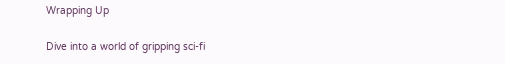Wrapping Up

Dive into a world of gripping sci-fi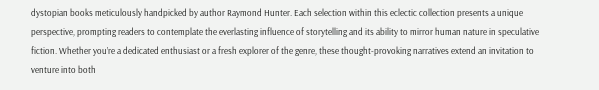dystopian books meticulously handpicked by author Raymond Hunter. Each selection within this eclectic collection presents a unique perspective, prompting readers to contemplate the everlasting influence of storytelling and its ability to mirror human nature in speculative fiction. Whether you’re a dedicated enthusiast or a fresh explorer of the genre, these thought-provoking narratives extend an invitation to venture into both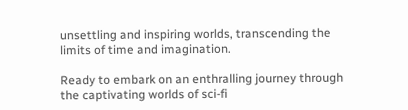unsettling and inspiring worlds, transcending the limits of time and imagination.

Ready to embark on an enthralling journey through the captivating worlds of sci-fi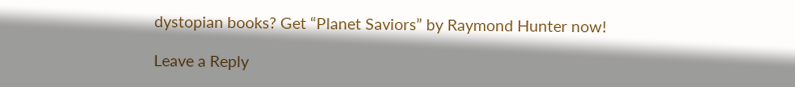dystopian books? Get “Planet Saviors” by Raymond Hunter now!

Leave a Reply